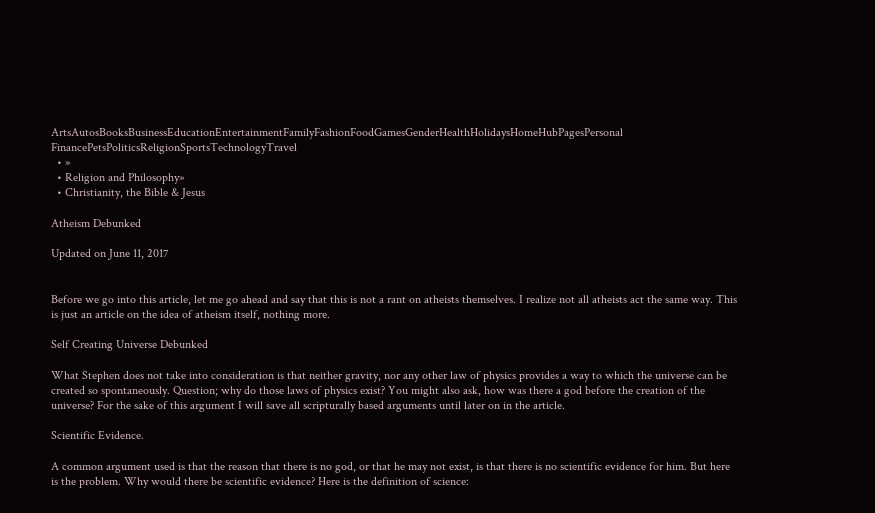ArtsAutosBooksBusinessEducationEntertainmentFamilyFashionFoodGamesGenderHealthHolidaysHomeHubPagesPersonal FinancePetsPoliticsReligionSportsTechnologyTravel
  • »
  • Religion and Philosophy»
  • Christianity, the Bible & Jesus

Atheism Debunked

Updated on June 11, 2017


Before we go into this article, let me go ahead and say that this is not a rant on atheists themselves. I realize not all atheists act the same way. This is just an article on the idea of atheism itself, nothing more.

Self Creating Universe Debunked

What Stephen does not take into consideration is that neither gravity, nor any other law of physics provides a way to which the universe can be created so spontaneously. Question; why do those laws of physics exist? You might also ask, how was there a god before the creation of the universe? For the sake of this argument I will save all scripturally based arguments until later on in the article.

Scientific Evidence.

A common argument used is that the reason that there is no god, or that he may not exist, is that there is no scientific evidence for him. But here is the problem. Why would there be scientific evidence? Here is the definition of science: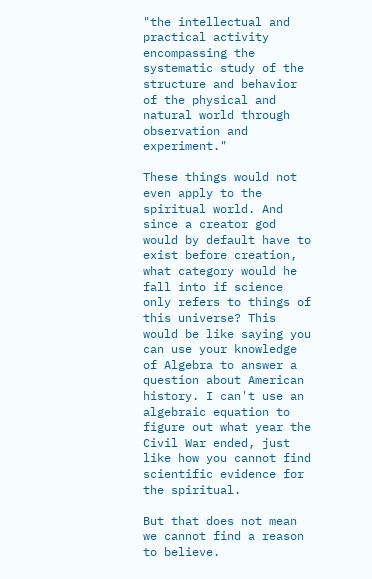"the intellectual and practical activity encompassing the systematic study of the structure and behavior of the physical and natural world through observation and experiment."

These things would not even apply to the spiritual world. And since a creator god would by default have to exist before creation, what category would he fall into if science only refers to things of this universe? This would be like saying you can use your knowledge of Algebra to answer a question about American history. I can't use an algebraic equation to figure out what year the Civil War ended, just like how you cannot find scientific evidence for the spiritual.

But that does not mean we cannot find a reason to believe.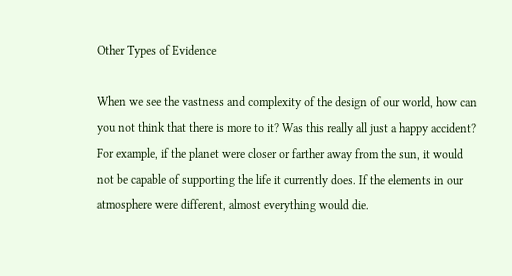Other Types of Evidence

When we see the vastness and complexity of the design of our world, how can you not think that there is more to it? Was this really all just a happy accident? For example, if the planet were closer or farther away from the sun, it would not be capable of supporting the life it currently does. If the elements in our atmosphere were different, almost everything would die.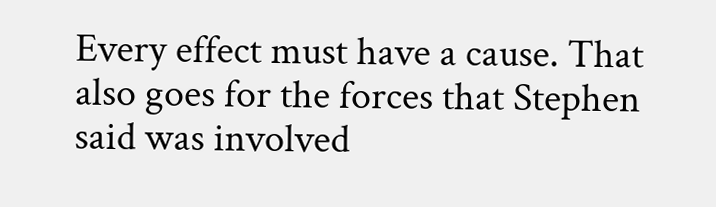Every effect must have a cause. That also goes for the forces that Stephen said was involved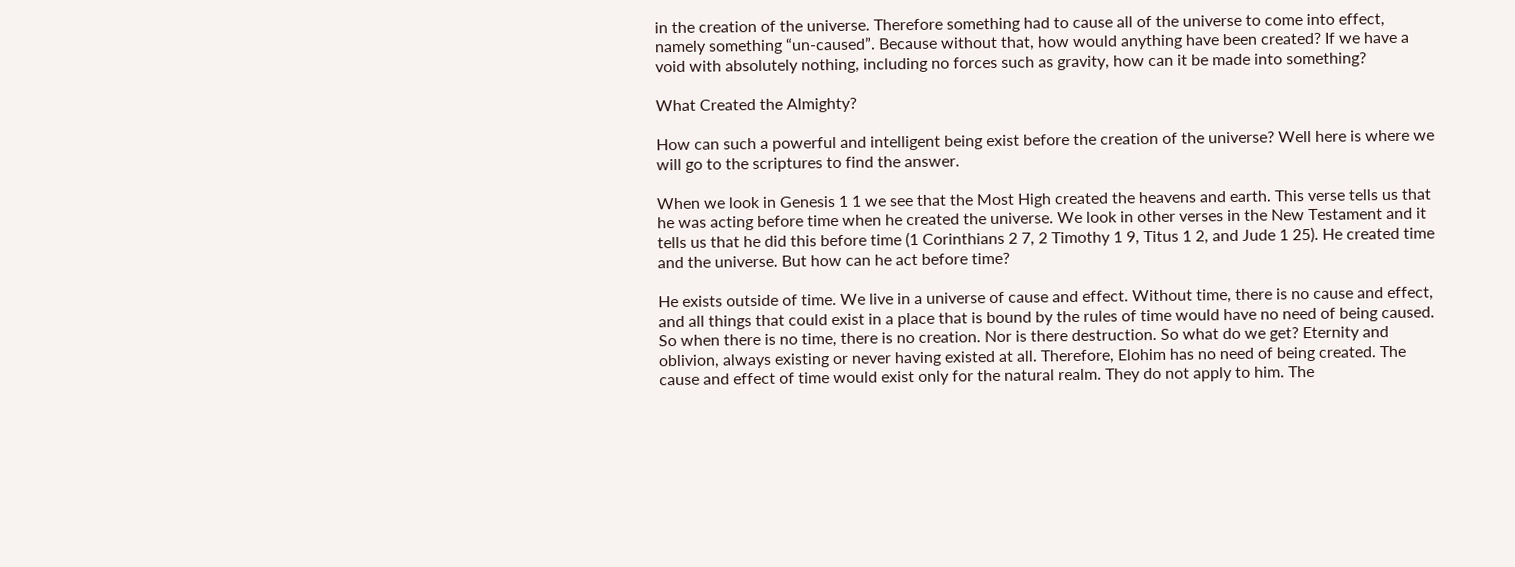in the creation of the universe. Therefore something had to cause all of the universe to come into effect, namely something “un-caused”. Because without that, how would anything have been created? If we have a void with absolutely nothing, including no forces such as gravity, how can it be made into something?

What Created the Almighty?

How can such a powerful and intelligent being exist before the creation of the universe? Well here is where we will go to the scriptures to find the answer.

When we look in Genesis 1 1 we see that the Most High created the heavens and earth. This verse tells us that he was acting before time when he created the universe. We look in other verses in the New Testament and it tells us that he did this before time (1 Corinthians 2 7, 2 Timothy 1 9, Titus 1 2, and Jude 1 25). He created time and the universe. But how can he act before time?

He exists outside of time. We live in a universe of cause and effect. Without time, there is no cause and effect, and all things that could exist in a place that is bound by the rules of time would have no need of being caused. So when there is no time, there is no creation. Nor is there destruction. So what do we get? Eternity and oblivion, always existing or never having existed at all. Therefore, Elohim has no need of being created. The cause and effect of time would exist only for the natural realm. They do not apply to him. The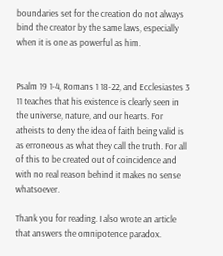boundaries set for the creation do not always bind the creator by the same laws, especially when it is one as powerful as him.


Psalm 19 1-4, Romans 1 18-22, and Ecclesiastes 3 11 teaches that his existence is clearly seen in the universe, nature, and our hearts. For atheists to deny the idea of faith being valid is as erroneous as what they call the truth. For all of this to be created out of coincidence and with no real reason behind it makes no sense whatsoever.

Thank you for reading. I also wrote an article that answers the omnipotence paradox.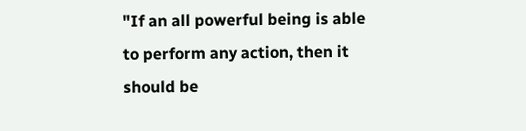"If an all powerful being is able to perform any action, then it should be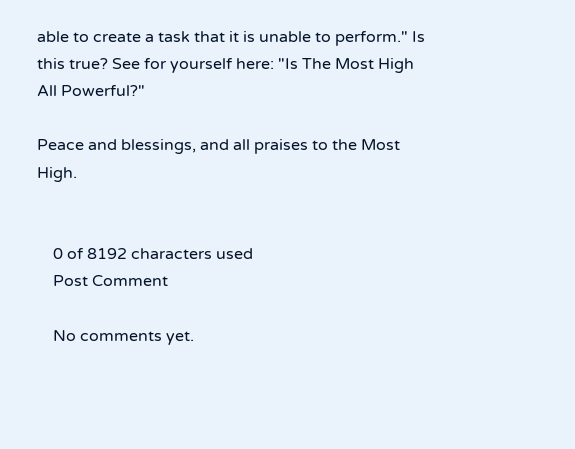able to create a task that it is unable to perform." Is this true? See for yourself here: "Is The Most High All Powerful?"

Peace and blessings, and all praises to the Most High.


    0 of 8192 characters used
    Post Comment

    No comments yet.